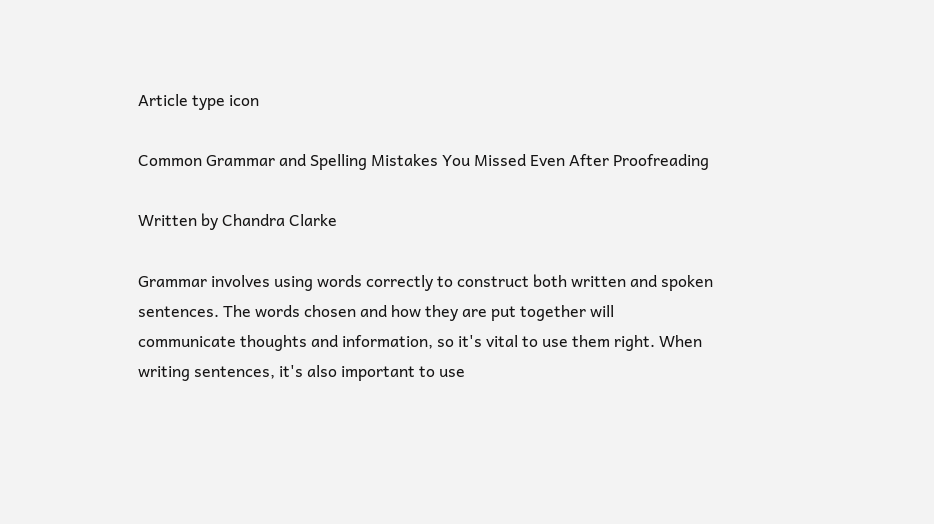Article type icon

Common Grammar and Spelling Mistakes You Missed Even After Proofreading

Written by Chandra Clarke

Grammar involves using words correctly to construct both written and spoken sentences. The words chosen and how they are put together will communicate thoughts and information, so it's vital to use them right. When writing sentences, it's also important to use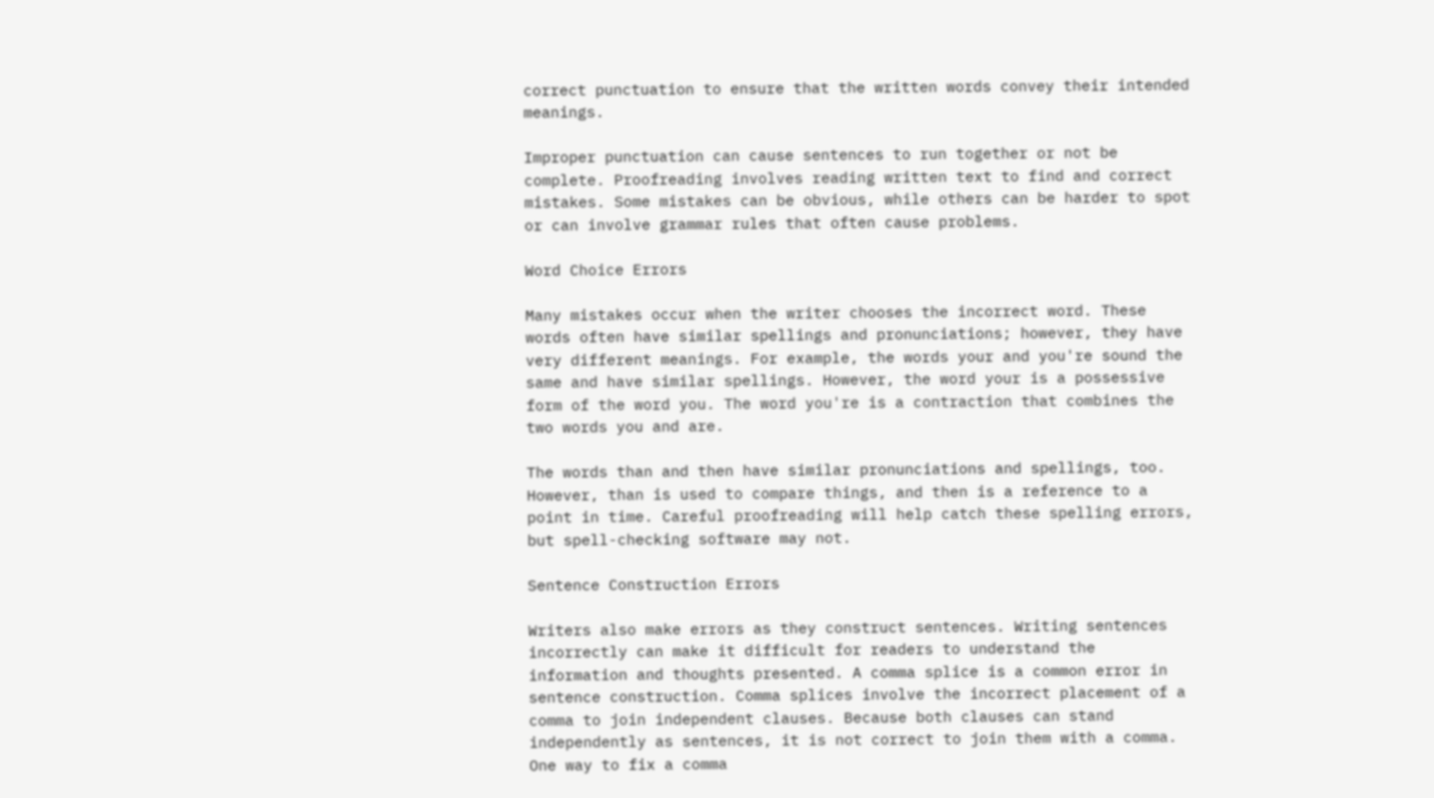correct punctuation to ensure that the written words convey their intended meanings.

Improper punctuation can cause sentences to run together or not be complete. Proofreading involves reading written text to find and correct mistakes. Some mistakes can be obvious, while others can be harder to spot or can involve grammar rules that often cause problems.

Word Choice Errors

Many mistakes occur when the writer chooses the incorrect word. These words often have similar spellings and pronunciations; however, they have very different meanings. For example, the words your and you're sound the same and have similar spellings. However, the word your is a possessive form of the word you. The word you're is a contraction that combines the two words you and are.

The words than and then have similar pronunciations and spellings, too. However, than is used to compare things, and then is a reference to a point in time. Careful proofreading will help catch these spelling errors, but spell-checking software may not.

Sentence Construction Errors

Writers also make errors as they construct sentences. Writing sentences incorrectly can make it difficult for readers to understand the information and thoughts presented. A comma splice is a common error in sentence construction. Comma splices involve the incorrect placement of a comma to join independent clauses. Because both clauses can stand independently as sentences, it is not correct to join them with a comma. One way to fix a comma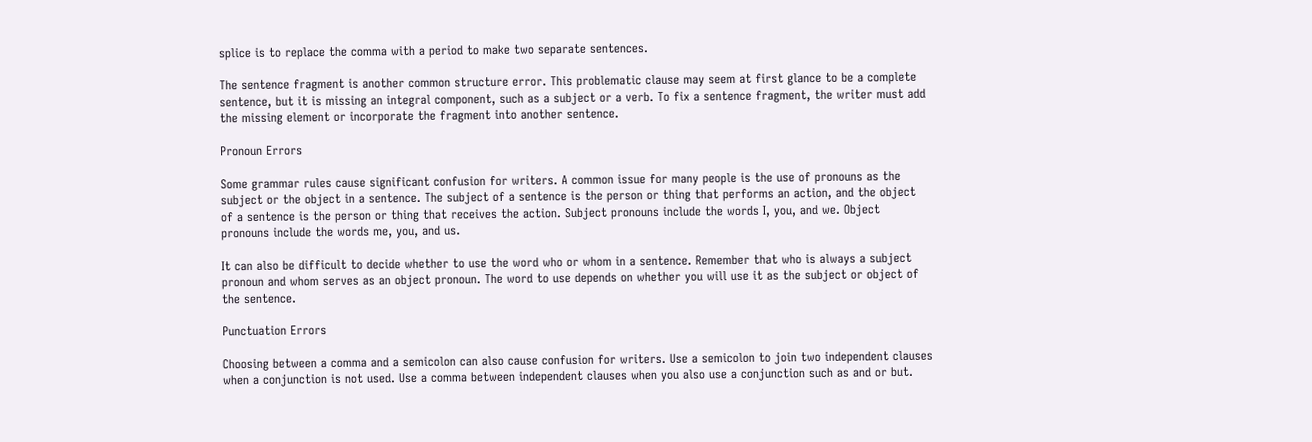splice is to replace the comma with a period to make two separate sentences.

The sentence fragment is another common structure error. This problematic clause may seem at first glance to be a complete sentence, but it is missing an integral component, such as a subject or a verb. To fix a sentence fragment, the writer must add the missing element or incorporate the fragment into another sentence.

Pronoun Errors

Some grammar rules cause significant confusion for writers. A common issue for many people is the use of pronouns as the subject or the object in a sentence. The subject of a sentence is the person or thing that performs an action, and the object of a sentence is the person or thing that receives the action. Subject pronouns include the words I, you, and we. Object pronouns include the words me, you, and us.

It can also be difficult to decide whether to use the word who or whom in a sentence. Remember that who is always a subject pronoun and whom serves as an object pronoun. The word to use depends on whether you will use it as the subject or object of the sentence.

Punctuation Errors

Choosing between a comma and a semicolon can also cause confusion for writers. Use a semicolon to join two independent clauses when a conjunction is not used. Use a comma between independent clauses when you also use a conjunction such as and or but.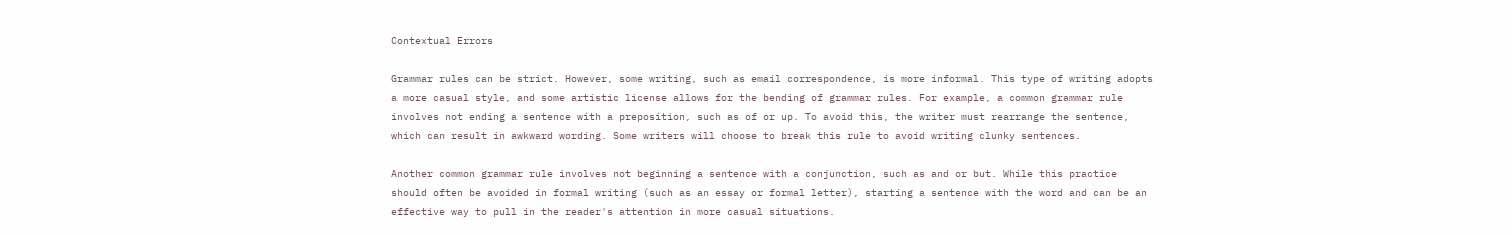Contextual Errors

Grammar rules can be strict. However, some writing, such as email correspondence, is more informal. This type of writing adopts a more casual style, and some artistic license allows for the bending of grammar rules. For example, a common grammar rule involves not ending a sentence with a preposition, such as of or up. To avoid this, the writer must rearrange the sentence, which can result in awkward wording. Some writers will choose to break this rule to avoid writing clunky sentences.

Another common grammar rule involves not beginning a sentence with a conjunction, such as and or but. While this practice should often be avoided in formal writing (such as an essay or formal letter), starting a sentence with the word and can be an effective way to pull in the reader's attention in more casual situations.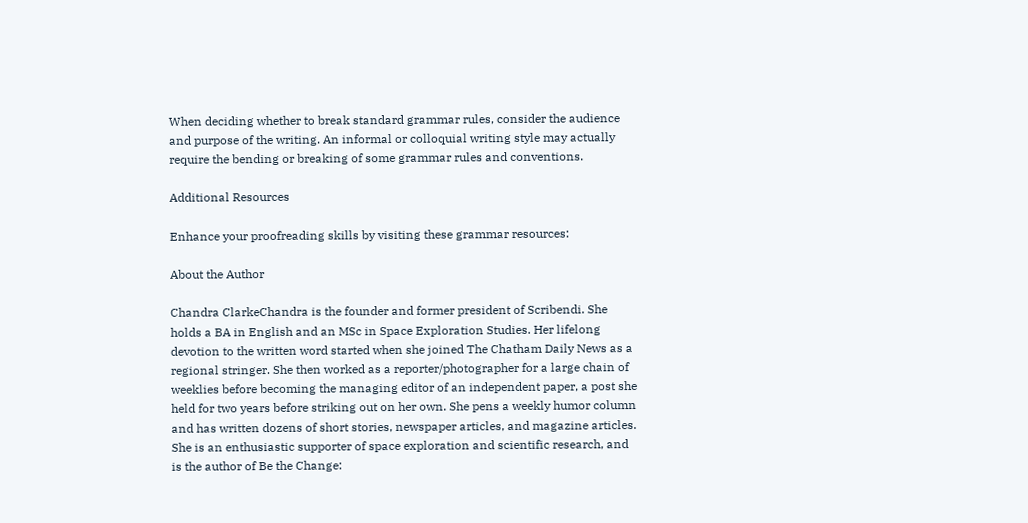When deciding whether to break standard grammar rules, consider the audience and purpose of the writing. An informal or colloquial writing style may actually require the bending or breaking of some grammar rules and conventions.

Additional Resources

Enhance your proofreading skills by visiting these grammar resources:

About the Author

Chandra ClarkeChandra is the founder and former president of Scribendi. She holds a BA in English and an MSc in Space Exploration Studies. Her lifelong devotion to the written word started when she joined The Chatham Daily News as a regional stringer. She then worked as a reporter/photographer for a large chain of weeklies before becoming the managing editor of an independent paper, a post she held for two years before striking out on her own. She pens a weekly humor column and has written dozens of short stories, newspaper articles, and magazine articles. She is an enthusiastic supporter of space exploration and scientific research, and is the author of Be the Change: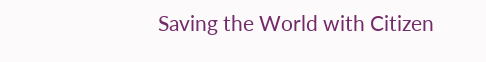Saving the World with Citizen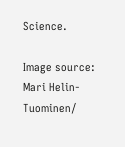Science.

Image source: Mari Helin-Tuominen/